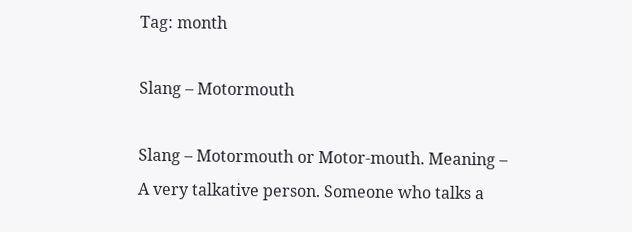Tag: month

Slang – Motormouth

Slang – Motormouth or Motor-mouth. Meaning – A very talkative person. Someone who talks a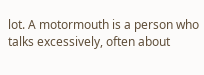lot. A motormouth is a person who talks excessively, often about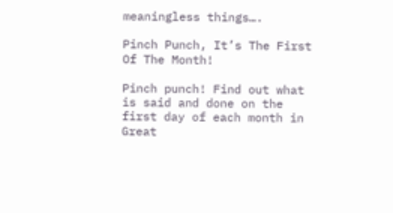meaningless things….

Pinch Punch, It’s The First Of The Month!

Pinch punch! Find out what is said and done on the first day of each month in Great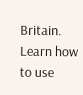Britain. Learn how to use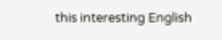this interesting English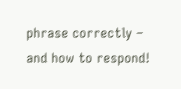phrase correctly – and how to respond!